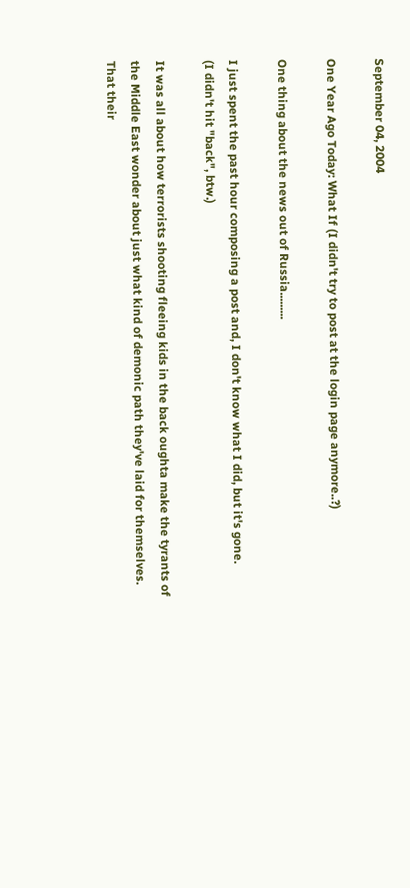September 04, 2004

One Year Ago Today: What If (I didn't try to post at the login page anymore..?)

One thing about the news out of Russia.........

I just spent the past hour composing a post and, I don't know what I did, but it's gone.
(I didn't hit "back", btw.)

It was all about how terrorists shooting fleeing kids in the back oughta make the tyrants of the Middle East wonder about just what kind of demonic path they've laid for themselves. That their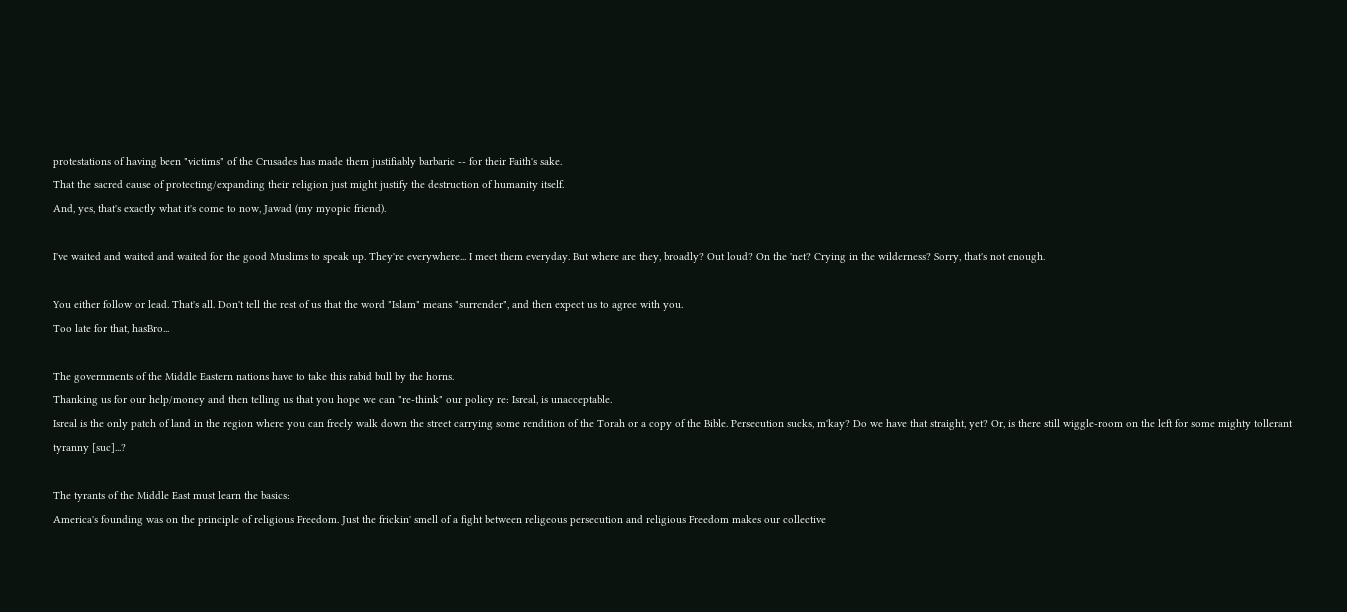protestations of having been "victims" of the Crusades has made them justifiably barbaric -- for their Faith's sake.
That the sacred cause of protecting/expanding their religion just might justify the destruction of humanity itself.
And, yes, that's exactly what it's come to now, Jawad (my myopic friend).

I've waited and waited and waited for the good Muslims to speak up. They're everywhere... I meet them everyday. But where are they, broadly? Out loud? On the 'net? Crying in the wilderness? Sorry, that's not enough.

You either follow or lead. That's all. Don't tell the rest of us that the word "Islam" means "surrender", and then expect us to agree with you.
Too late for that, hasBro...

The governments of the Middle Eastern nations have to take this rabid bull by the horns.
Thanking us for our help/money and then telling us that you hope we can "re-think" our policy re: Isreal, is unacceptable.
Isreal is the only patch of land in the region where you can freely walk down the street carrying some rendition of the Torah or a copy of the Bible. Persecution sucks, m'kay? Do we have that straight, yet? Or, is there still wiggle-room on the left for some mighty tollerant tyranny [suc]...?

The tyrants of the Middle East must learn the basics:
America's founding was on the principle of religious Freedom. Just the frickin' smell of a fight between religeous persecution and religious Freedom makes our collective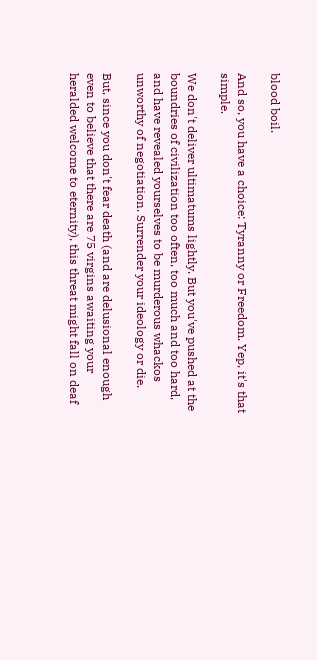blood boil.

And so, you have a choice: Tyranny or Freedom. Yep, it's that simple.

We don't deliver ultimatums lightly. But you've pushed at the boundries of civilization too often, too much and too hard, and have revealed yourselves to be murderous whackos unworthy of negotiation. Surrender your ideology or die.

But, since you don't fear death (and are delusional enough even to believe that there are 75 virgins awaiting your heralded welcome to eternity), this threat might fall on deaf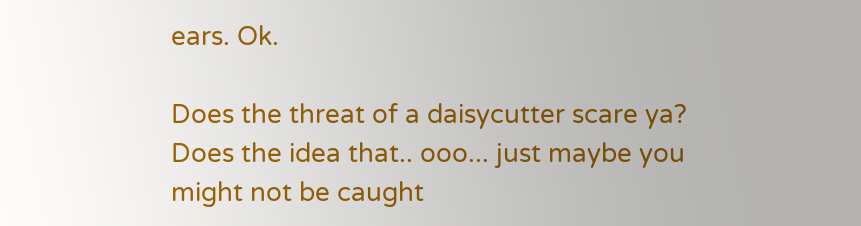ears. Ok.

Does the threat of a daisycutter scare ya?
Does the idea that.. ooo... just maybe you might not be caught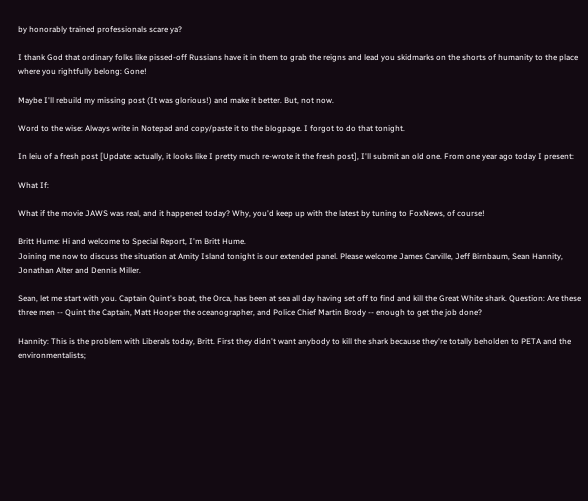by honorably trained professionals scare ya?

I thank God that ordinary folks like pissed-off Russians have it in them to grab the reigns and lead you skidmarks on the shorts of humanity to the place where you rightfully belong: Gone!

Maybe I'll rebuild my missing post (It was glorious!) and make it better. But, not now.

Word to the wise: Always write in Notepad and copy/paste it to the blogpage. I forgot to do that tonight.

In leiu of a fresh post [Update: actually, it looks like I pretty much re-wrote it the fresh post], I'll submit an old one. From one year ago today I present:

What If:

What if the movie JAWS was real, and it happened today? Why, you'd keep up with the latest by tuning to FoxNews, of course!

Britt Hume: Hi and welcome to Special Report, I'm Britt Hume.
Joining me now to discuss the situation at Amity Island tonight is our extended panel. Please welcome James Carville, Jeff Birnbaum, Sean Hannity, Jonathan Alter and Dennis Miller.

Sean, let me start with you. Captain Quint's boat, the Orca, has been at sea all day having set off to find and kill the Great White shark. Question: Are these three men -- Quint the Captain, Matt Hooper the oceanographer, and Police Chief Martin Brody -- enough to get the job done?

Hannity: This is the problem with Liberals today, Britt. First they didn't want anybody to kill the shark because they're totally beholden to PETA and the environmentalists;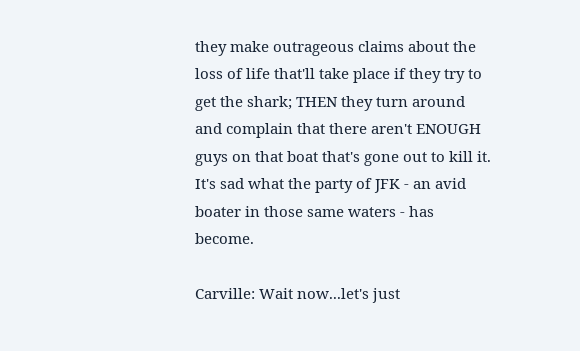they make outrageous claims about the loss of life that'll take place if they try to get the shark; THEN they turn around and complain that there aren't ENOUGH guys on that boat that's gone out to kill it. It's sad what the party of JFK - an avid boater in those same waters - has become.

Carville: Wait now...let's just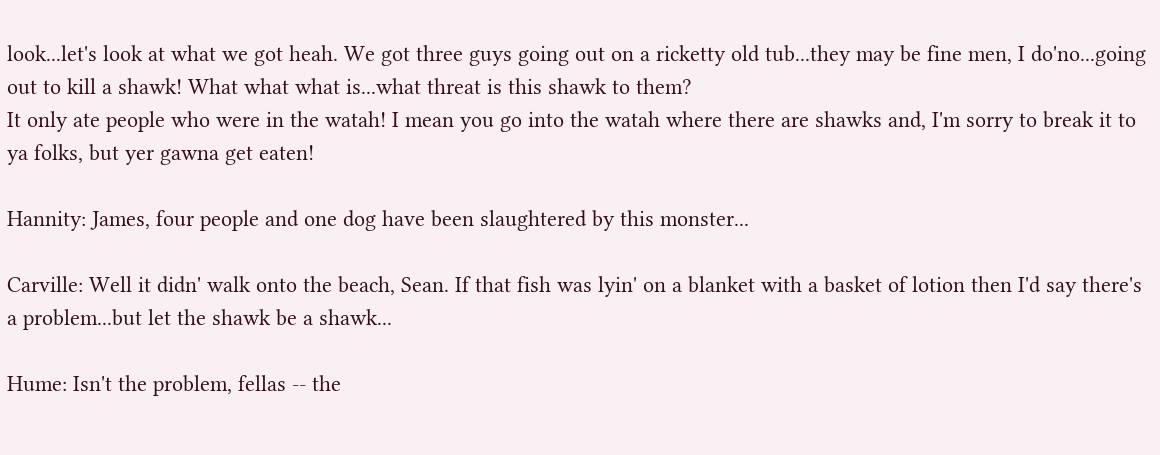look...let's look at what we got heah. We got three guys going out on a ricketty old tub...they may be fine men, I do'no...going out to kill a shawk! What what what is...what threat is this shawk to them?
It only ate people who were in the watah! I mean you go into the watah where there are shawks and, I'm sorry to break it to ya folks, but yer gawna get eaten!

Hannity: James, four people and one dog have been slaughtered by this monster...

Carville: Well it didn' walk onto the beach, Sean. If that fish was lyin' on a blanket with a basket of lotion then I'd say there's a problem...but let the shawk be a shawk...

Hume: Isn't the problem, fellas -- the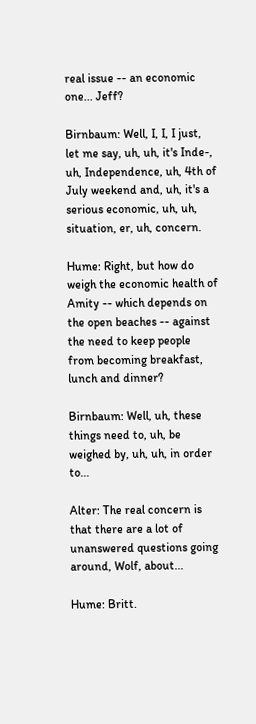real issue -- an economic one... Jeff?

Birnbaum: Well, I, I, I just, let me say, uh, uh, it's Inde-, uh, Independence, uh, 4th of July weekend and, uh, it's a serious economic, uh, uh, situation, er, uh, concern.

Hume: Right, but how do weigh the economic health of Amity -- which depends on the open beaches -- against the need to keep people from becoming breakfast, lunch and dinner?

Birnbaum: Well, uh, these things need to, uh, be weighed by, uh, uh, in order to...

Alter: The real concern is that there are a lot of unanswered questions going around, Wolf, about...

Hume: Britt.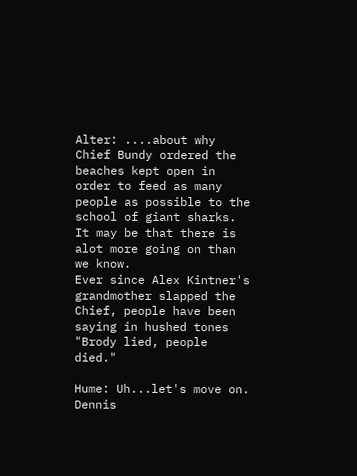Alter: ....about why Chief Bundy ordered the beaches kept open in order to feed as many people as possible to the school of giant sharks. It may be that there is alot more going on than we know.
Ever since Alex Kintner's grandmother slapped the Chief, people have been saying in hushed tones "Brody lied, people died."

Hume: Uh...let's move on.
Dennis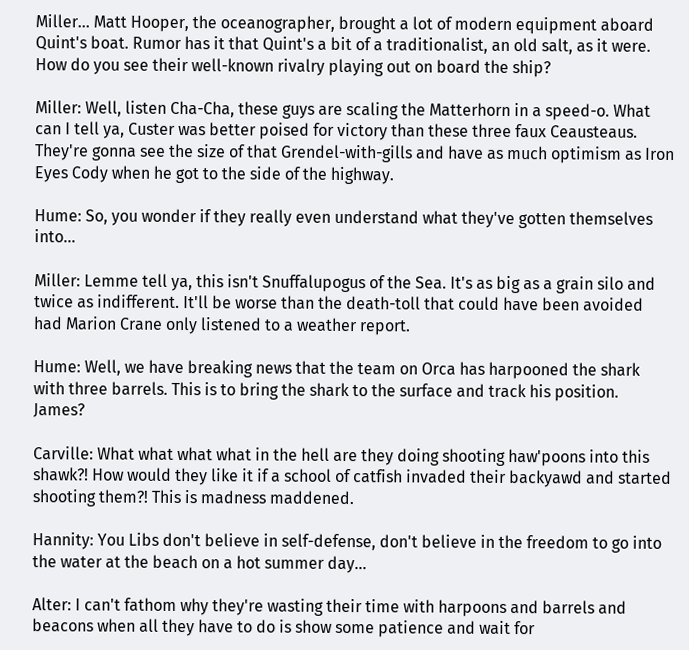Miller... Matt Hooper, the oceanographer, brought a lot of modern equipment aboard Quint's boat. Rumor has it that Quint's a bit of a traditionalist, an old salt, as it were. How do you see their well-known rivalry playing out on board the ship?

Miller: Well, listen Cha-Cha, these guys are scaling the Matterhorn in a speed-o. What can I tell ya, Custer was better poised for victory than these three faux Ceausteaus. They're gonna see the size of that Grendel-with-gills and have as much optimism as Iron Eyes Cody when he got to the side of the highway.

Hume: So, you wonder if they really even understand what they've gotten themselves into...

Miller: Lemme tell ya, this isn't Snuffalupogus of the Sea. It's as big as a grain silo and twice as indifferent. It'll be worse than the death-toll that could have been avoided had Marion Crane only listened to a weather report.

Hume: Well, we have breaking news that the team on Orca has harpooned the shark with three barrels. This is to bring the shark to the surface and track his position. James?

Carville: What what what what in the hell are they doing shooting haw'poons into this shawk?! How would they like it if a school of catfish invaded their backyawd and started shooting them?! This is madness maddened.

Hannity: You Libs don't believe in self-defense, don't believe in the freedom to go into the water at the beach on a hot summer day...

Alter: I can't fathom why they're wasting their time with harpoons and barrels and beacons when all they have to do is show some patience and wait for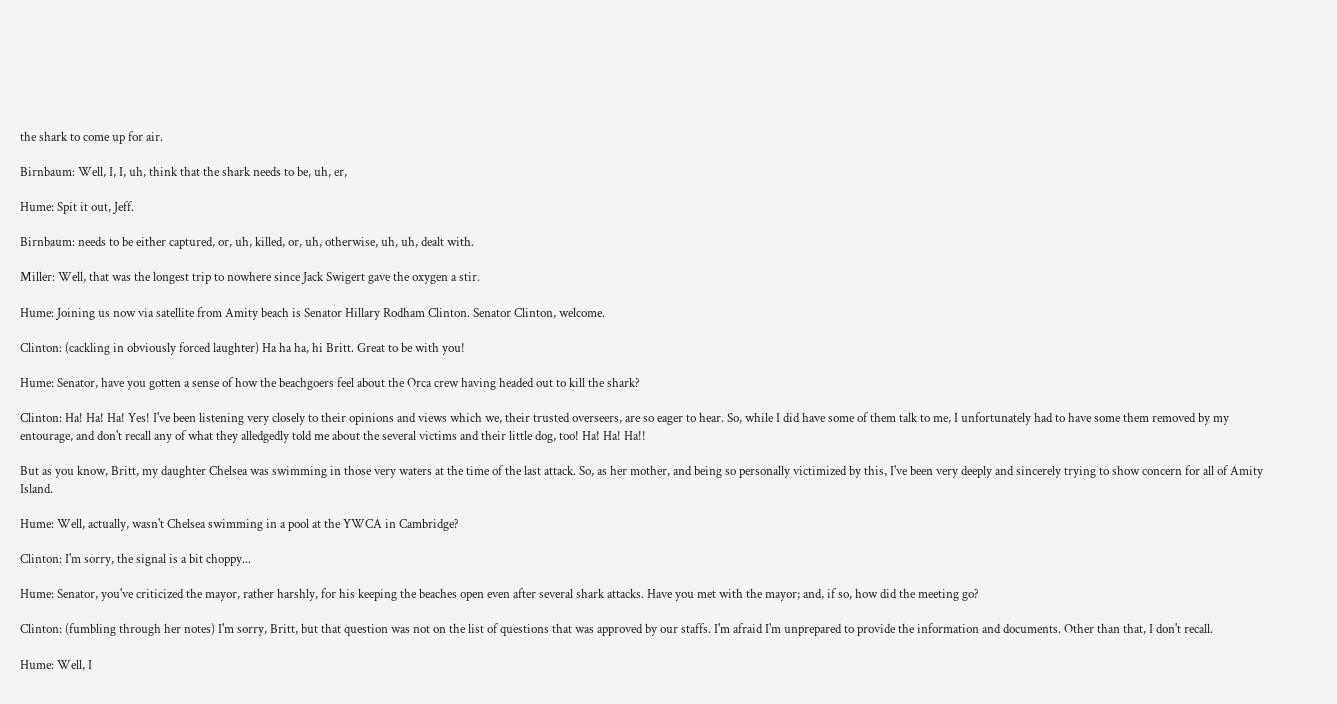the shark to come up for air.

Birnbaum: Well, I, I, uh, think that the shark needs to be, uh, er,

Hume: Spit it out, Jeff.

Birnbaum: needs to be either captured, or, uh, killed, or, uh, otherwise, uh, uh, dealt with.

Miller: Well, that was the longest trip to nowhere since Jack Swigert gave the oxygen a stir.

Hume: Joining us now via satellite from Amity beach is Senator Hillary Rodham Clinton. Senator Clinton, welcome.

Clinton: (cackling in obviously forced laughter) Ha ha ha, hi Britt. Great to be with you!

Hume: Senator, have you gotten a sense of how the beachgoers feel about the Orca crew having headed out to kill the shark?

Clinton: Ha! Ha! Ha! Yes! I've been listening very closely to their opinions and views which we, their trusted overseers, are so eager to hear. So, while I did have some of them talk to me, I unfortunately had to have some them removed by my entourage, and don't recall any of what they alledgedly told me about the several victims and their little dog, too! Ha! Ha! Ha!!

But as you know, Britt, my daughter Chelsea was swimming in those very waters at the time of the last attack. So, as her mother, and being so personally victimized by this, I've been very deeply and sincerely trying to show concern for all of Amity Island.

Hume: Well, actually, wasn't Chelsea swimming in a pool at the YWCA in Cambridge?

Clinton: I'm sorry, the signal is a bit choppy...

Hume: Senator, you've criticized the mayor, rather harshly, for his keeping the beaches open even after several shark attacks. Have you met with the mayor; and, if so, how did the meeting go?

Clinton: (fumbling through her notes) I'm sorry, Britt, but that question was not on the list of questions that was approved by our staffs. I'm afraid I'm unprepared to provide the information and documents. Other than that, I don't recall.

Hume: Well, I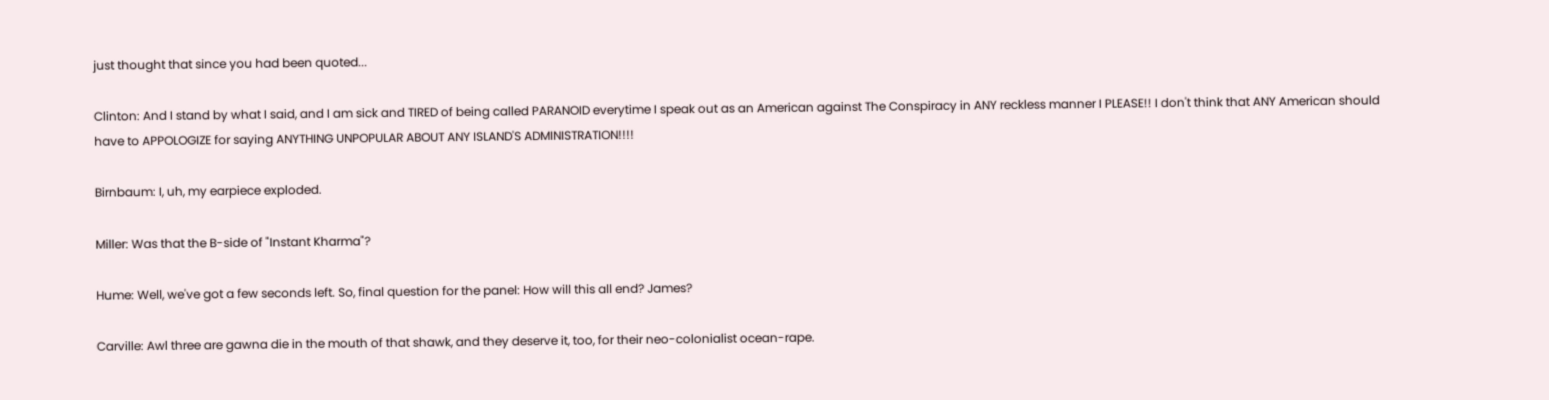just thought that since you had been quoted...

Clinton: And I stand by what I said, and I am sick and TIRED of being called PARANOID everytime I speak out as an American against The Conspiracy in ANY reckless manner I PLEASE!! I don't think that ANY American should have to APPOLOGIZE for saying ANYTHING UNPOPULAR ABOUT ANY ISLAND'S ADMINISTRATION!!!!

Birnbaum: I, uh, my earpiece exploded.

Miller: Was that the B-side of "Instant Kharma"?

Hume: Well, we've got a few seconds left. So, final question for the panel: How will this all end? James?

Carville: Awl three are gawna die in the mouth of that shawk, and they deserve it, too, for their neo-colonialist ocean-rape.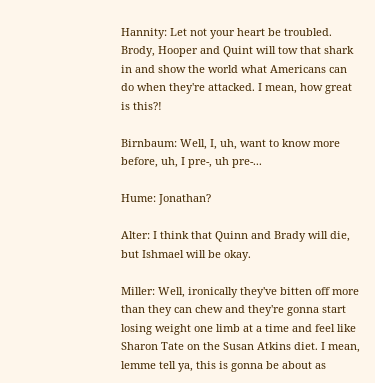Hannity: Let not your heart be troubled. Brody, Hooper and Quint will tow that shark in and show the world what Americans can do when they're attacked. I mean, how great is this?!

Birnbaum: Well, I, uh, want to know more before, uh, I pre-, uh pre-...

Hume: Jonathan?

Alter: I think that Quinn and Brady will die, but Ishmael will be okay.

Miller: Well, ironically they've bitten off more than they can chew and they're gonna start losing weight one limb at a time and feel like Sharon Tate on the Susan Atkins diet. I mean, lemme tell ya, this is gonna be about as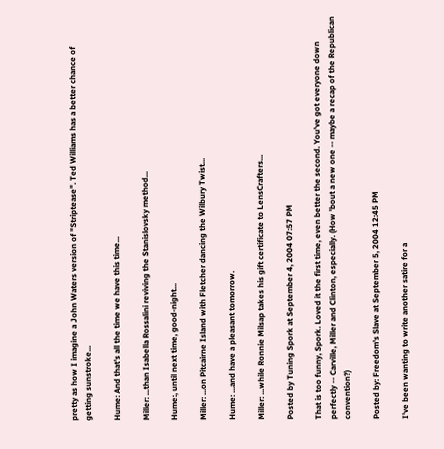pretty as how I imagine a John Waters version of "Striptease". Ted Williams has a better chance of getting sunstroke...

Hume: And that's all the time we have this time...

Miller: ...than Isabella Rossalini reviving the Stanislovsky method...

Hume:, until next time, good-night...

Miller: ...on Pitcairne Island with Fletcher dancing the Wilbury Twist...

Hume: ...and have a pleasant tomorrow.

Miller: ...while Ronnie Milsap takes his gift certificate to LensCrafters...

Posted by Tuning Spork at September 4, 2004 07:57 PM

That is too funny, Spork. Loved it the first time, even better the second. You've got everyone down perfectly -- Carville, Miller and Clinton, especially. (How 'bout a new one -- maybe a recap of the Republican convention?)

Posted by: Freedom's Slave at September 5, 2004 12:45 PM

I've been wanting to write another satire for a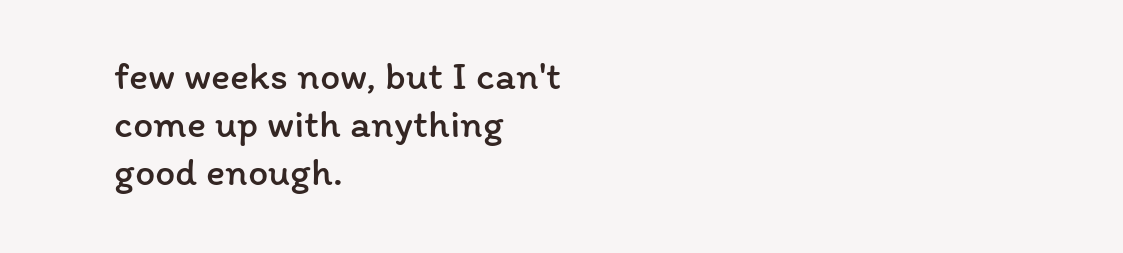few weeks now, but I can't come up with anything good enough.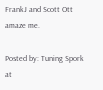FrankJ and Scott Ott amaze me.

Posted by: Tuning Spork at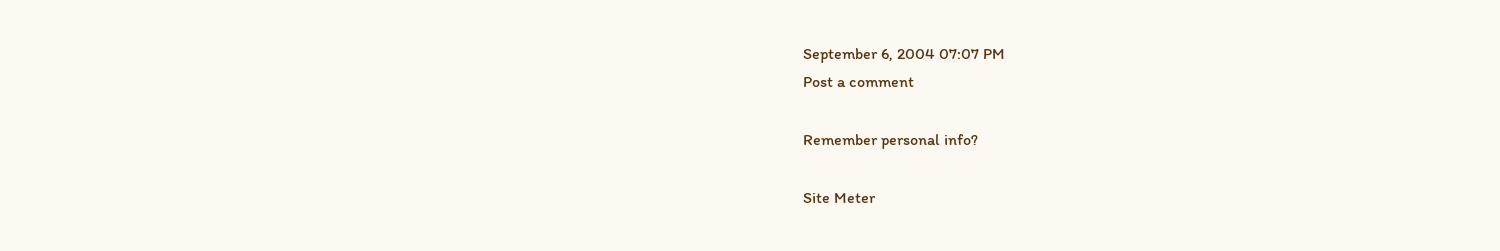September 6, 2004 07:07 PM
Post a comment

Remember personal info?

Site Meter